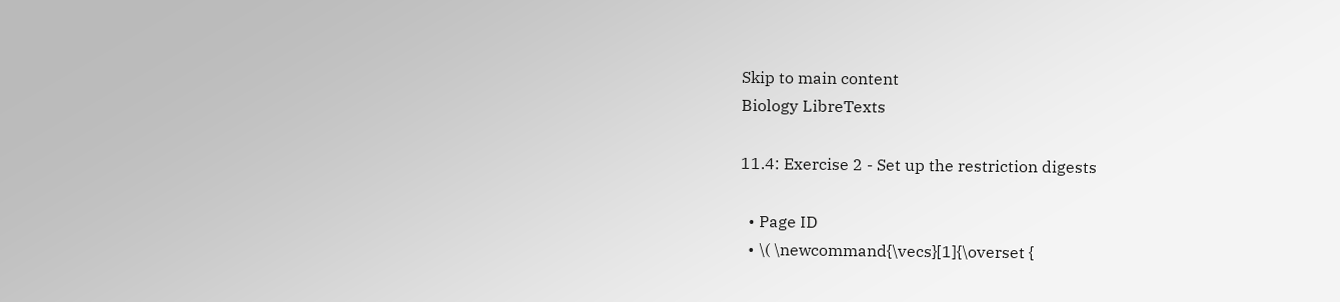Skip to main content
Biology LibreTexts

11.4: Exercise 2 - Set up the restriction digests

  • Page ID
  • \( \newcommand{\vecs}[1]{\overset {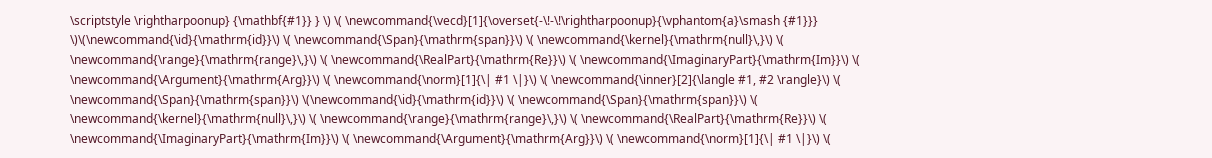\scriptstyle \rightharpoonup} {\mathbf{#1}} } \) \( \newcommand{\vecd}[1]{\overset{-\!-\!\rightharpoonup}{\vphantom{a}\smash {#1}}} \)\(\newcommand{\id}{\mathrm{id}}\) \( \newcommand{\Span}{\mathrm{span}}\) \( \newcommand{\kernel}{\mathrm{null}\,}\) \( \newcommand{\range}{\mathrm{range}\,}\) \( \newcommand{\RealPart}{\mathrm{Re}}\) \( \newcommand{\ImaginaryPart}{\mathrm{Im}}\) \( \newcommand{\Argument}{\mathrm{Arg}}\) \( \newcommand{\norm}[1]{\| #1 \|}\) \( \newcommand{\inner}[2]{\langle #1, #2 \rangle}\) \( \newcommand{\Span}{\mathrm{span}}\) \(\newcommand{\id}{\mathrm{id}}\) \( \newcommand{\Span}{\mathrm{span}}\) \( \newcommand{\kernel}{\mathrm{null}\,}\) \( \newcommand{\range}{\mathrm{range}\,}\) \( \newcommand{\RealPart}{\mathrm{Re}}\) \( \newcommand{\ImaginaryPart}{\mathrm{Im}}\) \( \newcommand{\Argument}{\mathrm{Arg}}\) \( \newcommand{\norm}[1]{\| #1 \|}\) \(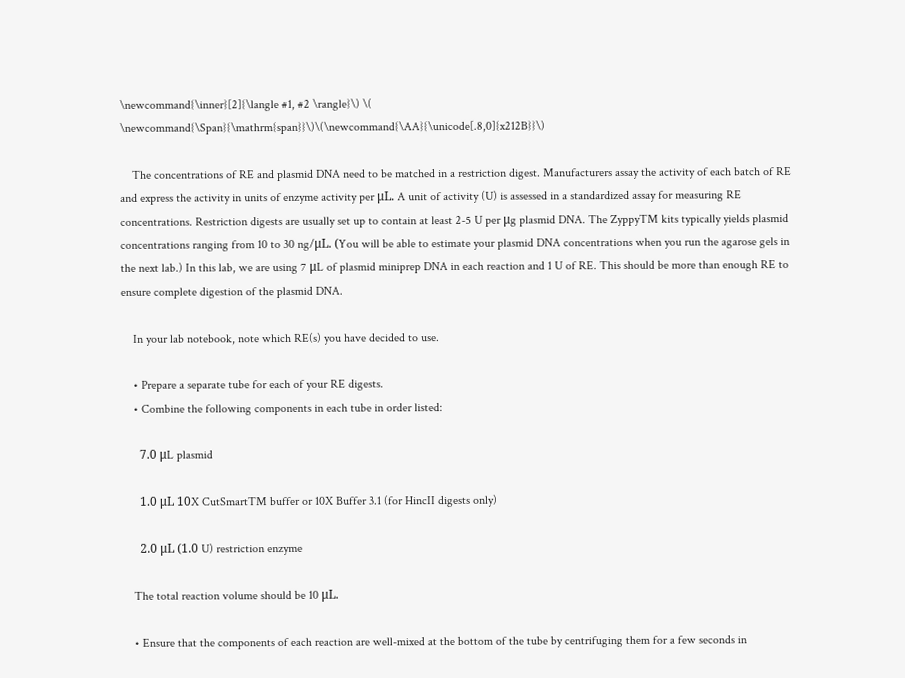\newcommand{\inner}[2]{\langle #1, #2 \rangle}\) \( \newcommand{\Span}{\mathrm{span}}\)\(\newcommand{\AA}{\unicode[.8,0]{x212B}}\)

    The concentrations of RE and plasmid DNA need to be matched in a restriction digest. Manufacturers assay the activity of each batch of RE and express the activity in units of enzyme activity per μL. A unit of activity (U) is assessed in a standardized assay for measuring RE concentrations. Restriction digests are usually set up to contain at least 2-5 U per μg plasmid DNA. The ZyppyTM kits typically yields plasmid concentrations ranging from 10 to 30 ng/μL. (You will be able to estimate your plasmid DNA concentrations when you run the agarose gels in the next lab.) In this lab, we are using 7 μL of plasmid miniprep DNA in each reaction and 1 U of RE. This should be more than enough RE to ensure complete digestion of the plasmid DNA.

    In your lab notebook, note which RE(s) you have decided to use.

    • Prepare a separate tube for each of your RE digests.
    • Combine the following components in each tube in order listed:

      7.0 μL plasmid

      1.0 μL 10X CutSmartTM buffer or 10X Buffer 3.1 (for HincII digests only)

      2.0 μL (1.0 U) restriction enzyme

    The total reaction volume should be 10 μL.

    • Ensure that the components of each reaction are well-mixed at the bottom of the tube by centrifuging them for a few seconds in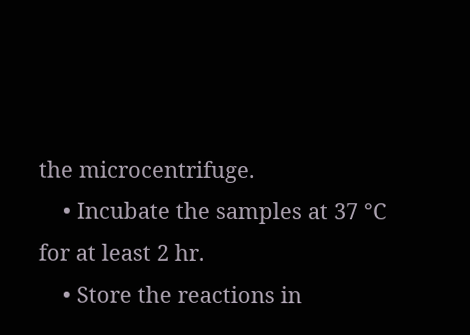the microcentrifuge.
    • Incubate the samples at 37 °C for at least 2 hr.
    • Store the reactions in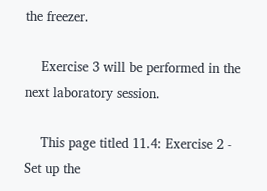the freezer.

    Exercise 3 will be performed in the next laboratory session.

    This page titled 11.4: Exercise 2 - Set up the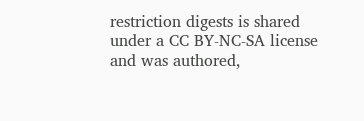restriction digests is shared under a CC BY-NC-SA license and was authored,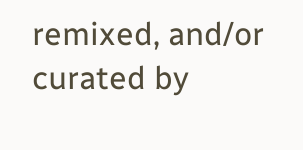remixed, and/or curated by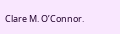Clare M. O’Connor.